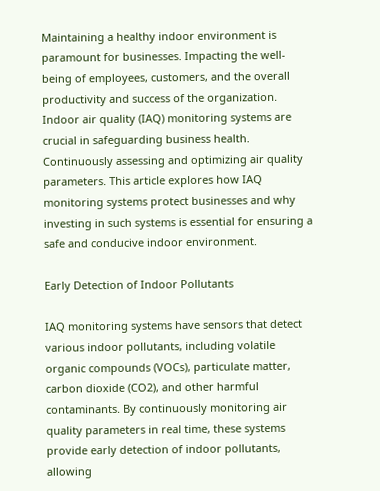Maintaining a healthy indoor environment is paramount for businesses. Impacting the well-being of employees, customers, and the overall productivity and success of the organization. Indoor air quality (IAQ) monitoring systems are crucial in safeguarding business health. Continuously assessing and optimizing air quality parameters. This article explores how IAQ monitoring systems protect businesses and why investing in such systems is essential for ensuring a safe and conducive indoor environment.

Early Detection of Indoor Pollutants

IAQ monitoring systems have sensors that detect various indoor pollutants, including volatile organic compounds (VOCs), particulate matter, carbon dioxide (CO2), and other harmful contaminants. By continuously monitoring air quality parameters in real time, these systems provide early detection of indoor pollutants, allowing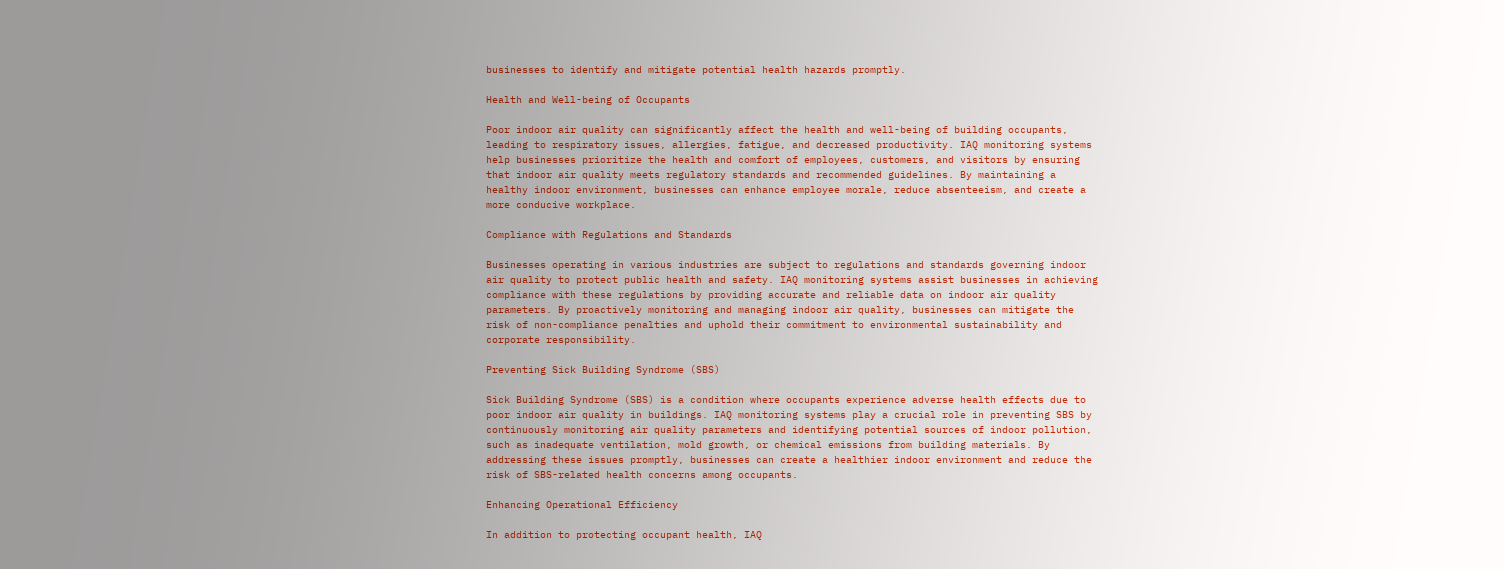businesses to identify and mitigate potential health hazards promptly.

Health and Well-being of Occupants

Poor indoor air quality can significantly affect the health and well-being of building occupants, leading to respiratory issues, allergies, fatigue, and decreased productivity. IAQ monitoring systems help businesses prioritize the health and comfort of employees, customers, and visitors by ensuring that indoor air quality meets regulatory standards and recommended guidelines. By maintaining a healthy indoor environment, businesses can enhance employee morale, reduce absenteeism, and create a more conducive workplace.

Compliance with Regulations and Standards

Businesses operating in various industries are subject to regulations and standards governing indoor air quality to protect public health and safety. IAQ monitoring systems assist businesses in achieving compliance with these regulations by providing accurate and reliable data on indoor air quality parameters. By proactively monitoring and managing indoor air quality, businesses can mitigate the risk of non-compliance penalties and uphold their commitment to environmental sustainability and corporate responsibility.

Preventing Sick Building Syndrome (SBS)

Sick Building Syndrome (SBS) is a condition where occupants experience adverse health effects due to poor indoor air quality in buildings. IAQ monitoring systems play a crucial role in preventing SBS by continuously monitoring air quality parameters and identifying potential sources of indoor pollution, such as inadequate ventilation, mold growth, or chemical emissions from building materials. By addressing these issues promptly, businesses can create a healthier indoor environment and reduce the risk of SBS-related health concerns among occupants.

Enhancing Operational Efficiency

In addition to protecting occupant health, IAQ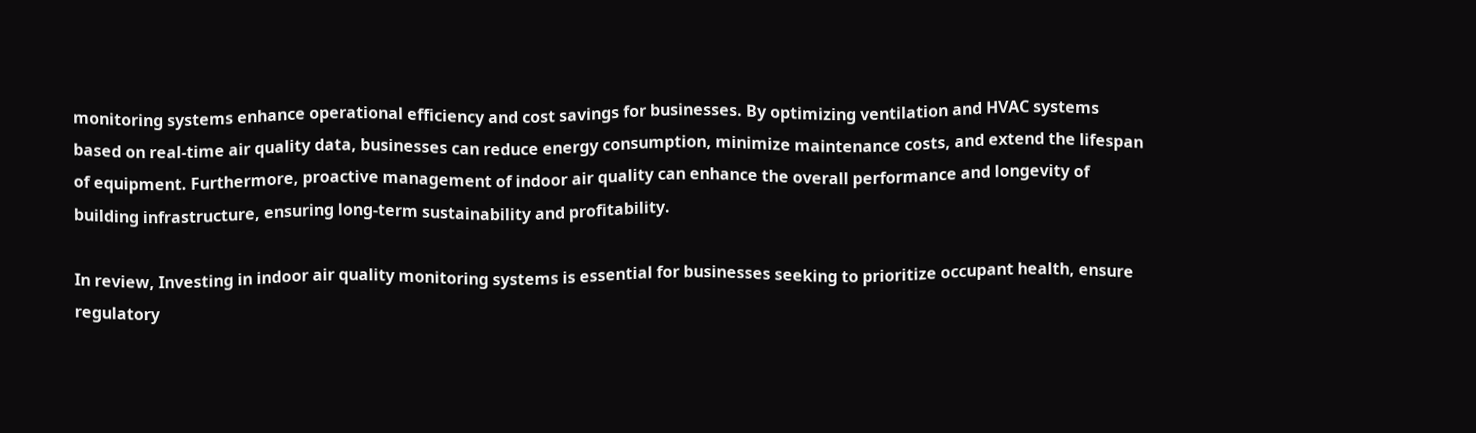monitoring systems enhance operational efficiency and cost savings for businesses. By optimizing ventilation and HVAC systems based on real-time air quality data, businesses can reduce energy consumption, minimize maintenance costs, and extend the lifespan of equipment. Furthermore, proactive management of indoor air quality can enhance the overall performance and longevity of building infrastructure, ensuring long-term sustainability and profitability.

In review, Investing in indoor air quality monitoring systems is essential for businesses seeking to prioritize occupant health, ensure regulatory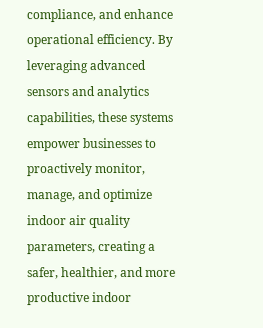compliance, and enhance operational efficiency. By leveraging advanced sensors and analytics capabilities, these systems empower businesses to proactively monitor, manage, and optimize indoor air quality parameters, creating a safer, healthier, and more productive indoor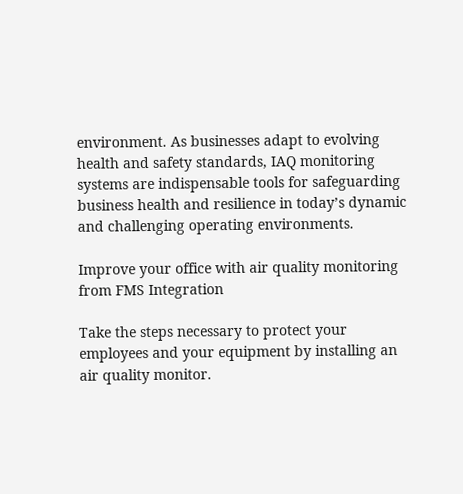environment. As businesses adapt to evolving health and safety standards, IAQ monitoring systems are indispensable tools for safeguarding business health and resilience in today’s dynamic and challenging operating environments.

Improve your office with air quality monitoring from FMS Integration

Take the steps necessary to protect your employees and your equipment by installing an air quality monitor.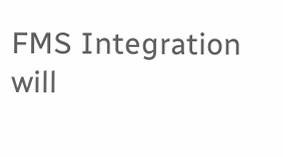FMS Integration will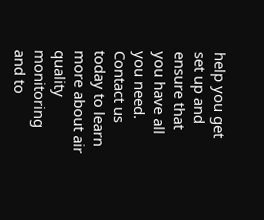help you get set up and ensure that you have all you need. Contact us today to learn more about air quality monitoring and to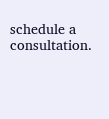schedule a consultation.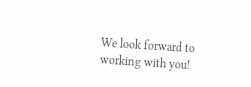We look forward to working with you!